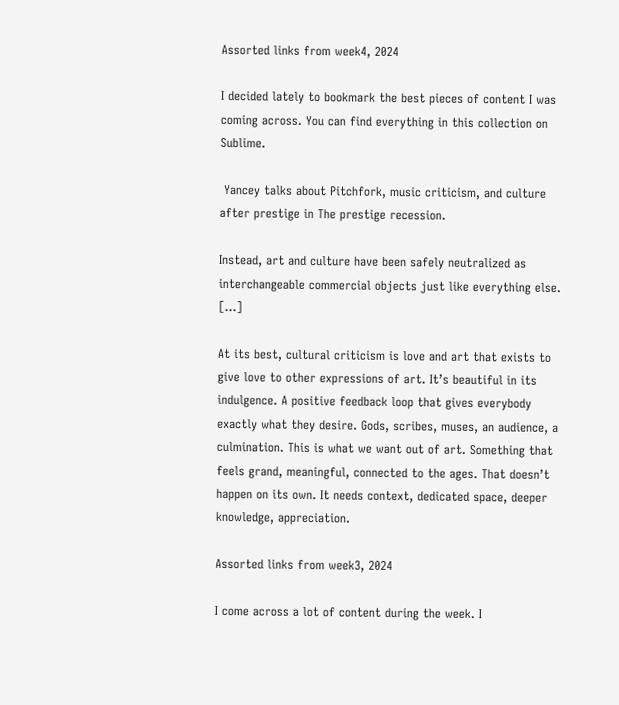Assorted links from week4, 2024

I decided lately to bookmark the best pieces of content I was coming across. You can find everything in this collection on Sublime.

 Yancey talks about Pitchfork, music criticism, and culture after prestige in The prestige recession.

Instead, art and culture have been safely neutralized as interchangeable commercial objects just like everything else. […]

At its best, cultural criticism is love and art that exists to give love to other expressions of art. It’s beautiful in its indulgence. A positive feedback loop that gives everybody exactly what they desire. Gods, scribes, muses, an audience, a culmination. This is what we want out of art. Something that feels grand, meaningful, connected to the ages. That doesn’t happen on its own. It needs context, dedicated space, deeper knowledge, appreciation.

Assorted links from week3, 2024

I come across a lot of content during the week. I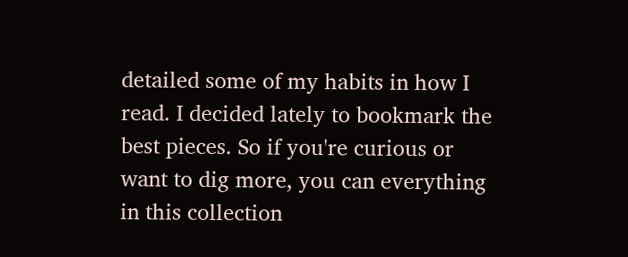detailed some of my habits in how I read. I decided lately to bookmark the best pieces. So if you're curious or want to dig more, you can everything in this collection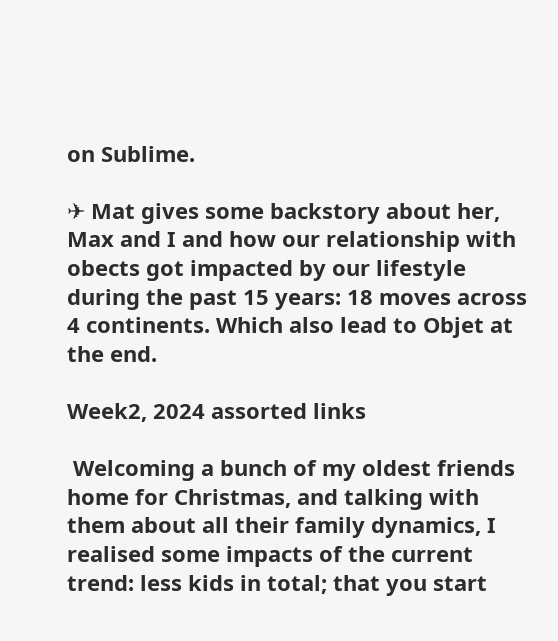on Sublime.

✈ Mat gives some backstory about her, Max and I and how our relationship with obects got impacted by our lifestyle during the past 15 years: 18 moves across 4 continents. Which also lead to Objet at the end.

Week2, 2024 assorted links

 Welcoming a bunch of my oldest friends home for Christmas, and talking with them about all their family dynamics, I realised some impacts of the current trend: less kids in total; that you start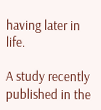having later in life.

A study recently published in the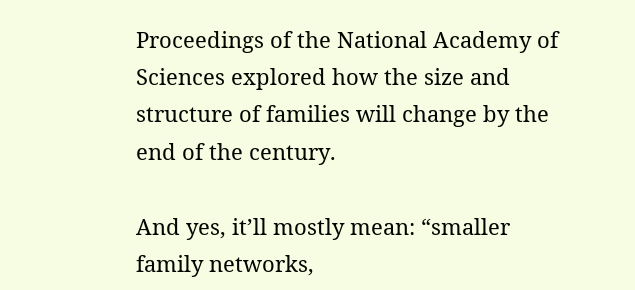Proceedings of the National Academy of Sciences explored how the size and structure of families will change by the end of the century.

And yes, it’ll mostly mean: “smaller family networks,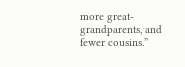more great-grandparents, and fewer cousins.”